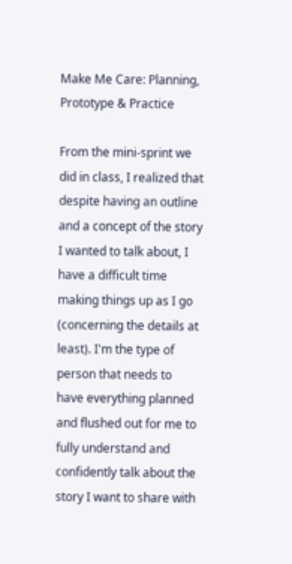Make Me Care: Planning, Prototype & Practice

From the mini-sprint we did in class, I realized that despite having an outline and a concept of the story I wanted to talk about, I have a difficult time making things up as I go (concerning the details at least). I'm the type of person that needs to have everything planned and flushed out for me to fully understand and confidently talk about the story I want to share with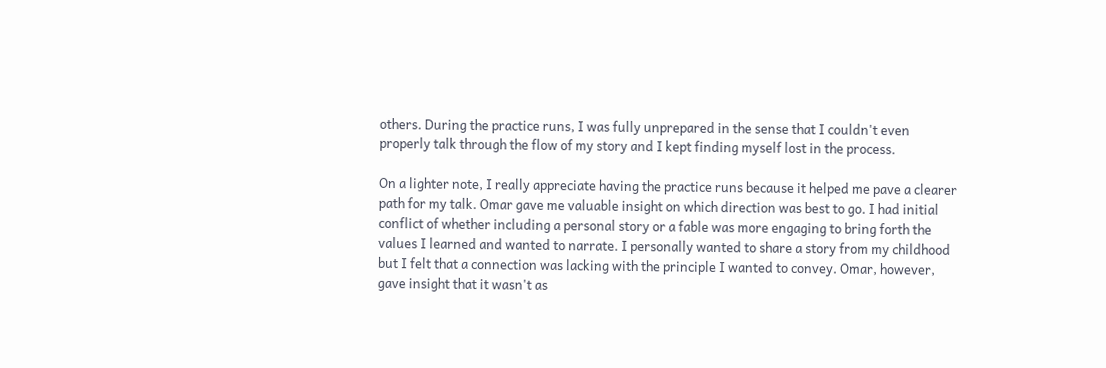others. During the practice runs, I was fully unprepared in the sense that I couldn't even properly talk through the flow of my story and I kept finding myself lost in the process.

On a lighter note, I really appreciate having the practice runs because it helped me pave a clearer path for my talk. Omar gave me valuable insight on which direction was best to go. I had initial conflict of whether including a personal story or a fable was more engaging to bring forth the values I learned and wanted to narrate. I personally wanted to share a story from my childhood but I felt that a connection was lacking with the principle I wanted to convey. Omar, however, gave insight that it wasn't as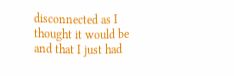disconnected as I thought it would be and that I just had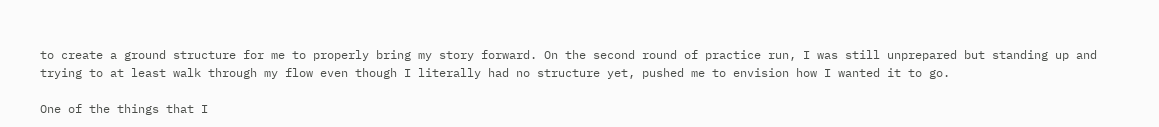to create a ground structure for me to properly bring my story forward. On the second round of practice run, I was still unprepared but standing up and trying to at least walk through my flow even though I literally had no structure yet, pushed me to envision how I wanted it to go.

One of the things that I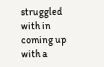struggled with in coming up with a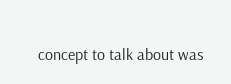concept to talk about was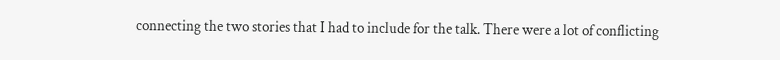connecting the two stories that I had to include for the talk. There were a lot of conflicting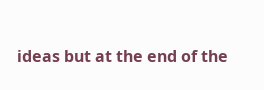ideas but at the end of the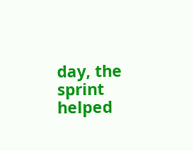day, the sprint helped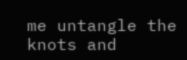me untangle the knots and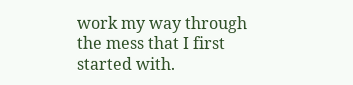work my way through the mess that I first started with.